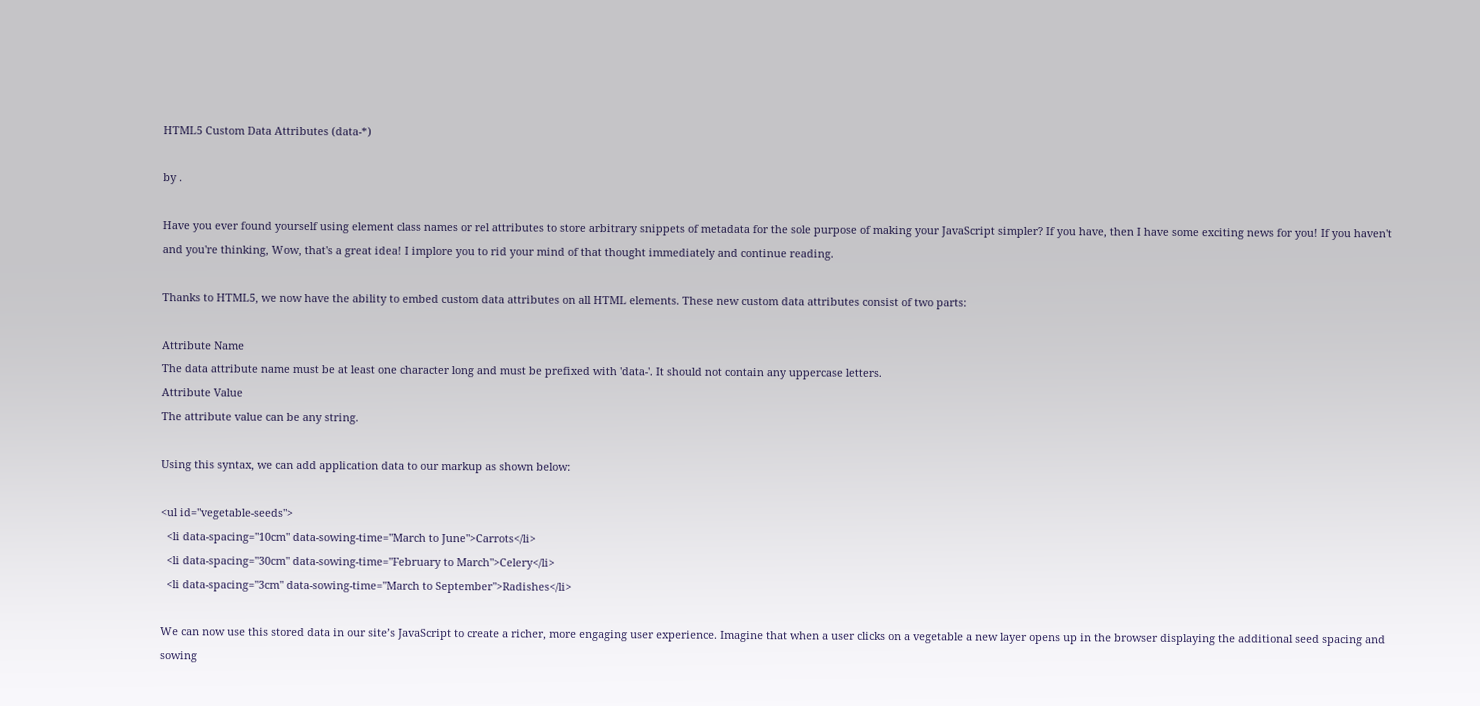HTML5 Custom Data Attributes (data-*)

by .

Have you ever found yourself using element class names or rel attributes to store arbitrary snippets of metadata for the sole purpose of making your JavaScript simpler? If you have, then I have some exciting news for you! If you haven't and you're thinking, Wow, that's a great idea! I implore you to rid your mind of that thought immediately and continue reading.

Thanks to HTML5, we now have the ability to embed custom data attributes on all HTML elements. These new custom data attributes consist of two parts:

Attribute Name
The data attribute name must be at least one character long and must be prefixed with 'data-'. It should not contain any uppercase letters.
Attribute Value
The attribute value can be any string.

Using this syntax, we can add application data to our markup as shown below:

<ul id="vegetable-seeds">
  <li data-spacing="10cm" data-sowing-time="March to June">Carrots</li>
  <li data-spacing="30cm" data-sowing-time="February to March">Celery</li>
  <li data-spacing="3cm" data-sowing-time="March to September">Radishes</li>

We can now use this stored data in our site’s JavaScript to create a richer, more engaging user experience. Imagine that when a user clicks on a vegetable a new layer opens up in the browser displaying the additional seed spacing and sowing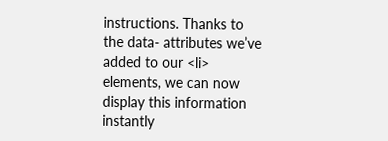instructions. Thanks to the data- attributes we’ve added to our <li> elements, we can now display this information instantly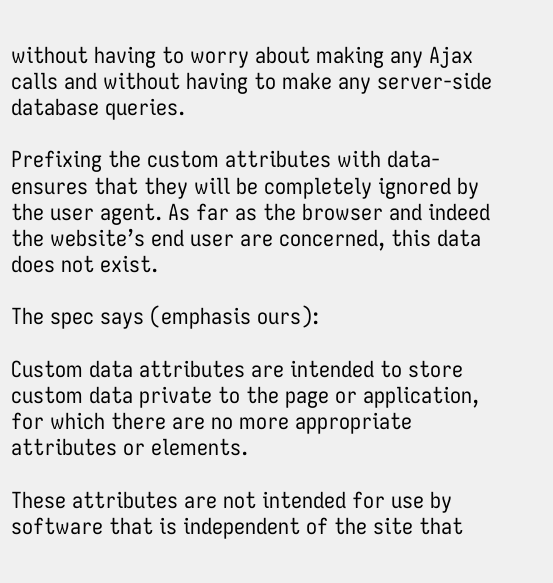without having to worry about making any Ajax calls and without having to make any server-side database queries.

Prefixing the custom attributes with data- ensures that they will be completely ignored by the user agent. As far as the browser and indeed the website’s end user are concerned, this data does not exist.

The spec says (emphasis ours):

Custom data attributes are intended to store custom data private to the page or application, for which there are no more appropriate attributes or elements.

These attributes are not intended for use by software that is independent of the site that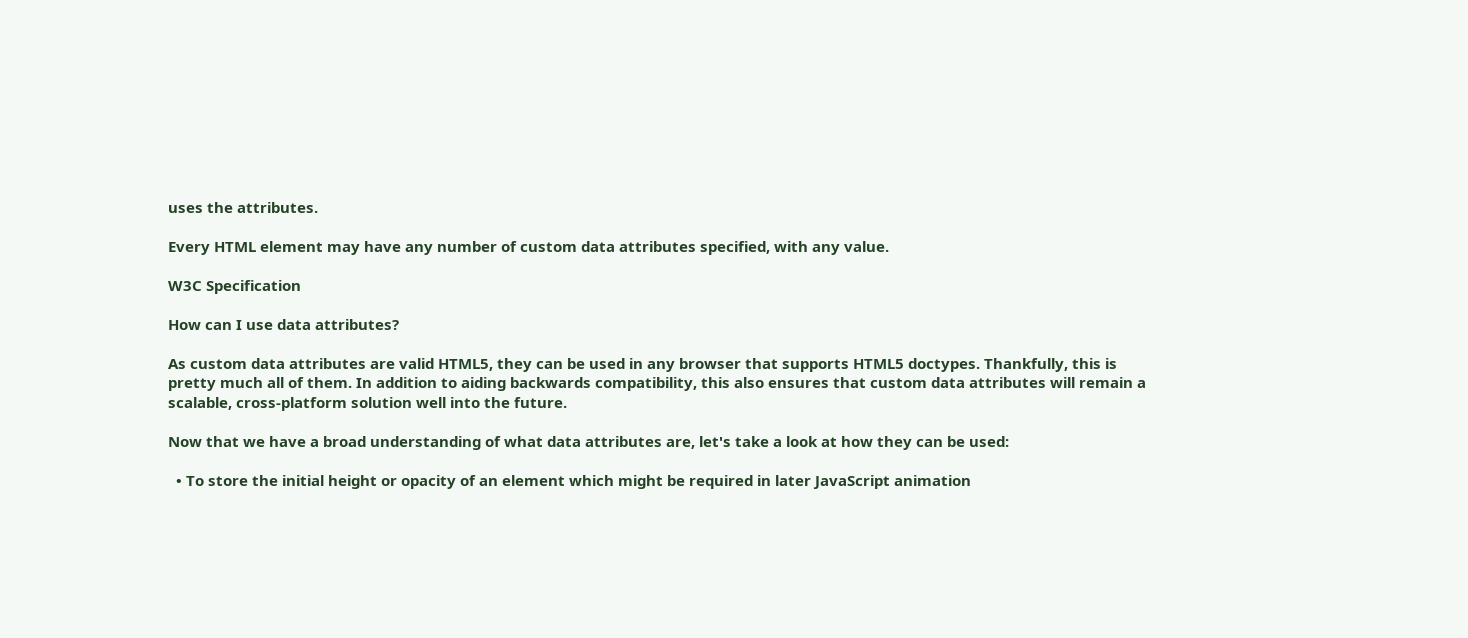uses the attributes.

Every HTML element may have any number of custom data attributes specified, with any value.

W3C Specification

How can I use data attributes?

As custom data attributes are valid HTML5, they can be used in any browser that supports HTML5 doctypes. Thankfully, this is pretty much all of them. In addition to aiding backwards compatibility, this also ensures that custom data attributes will remain a scalable, cross-platform solution well into the future.

Now that we have a broad understanding of what data attributes are, let's take a look at how they can be used:

  • To store the initial height or opacity of an element which might be required in later JavaScript animation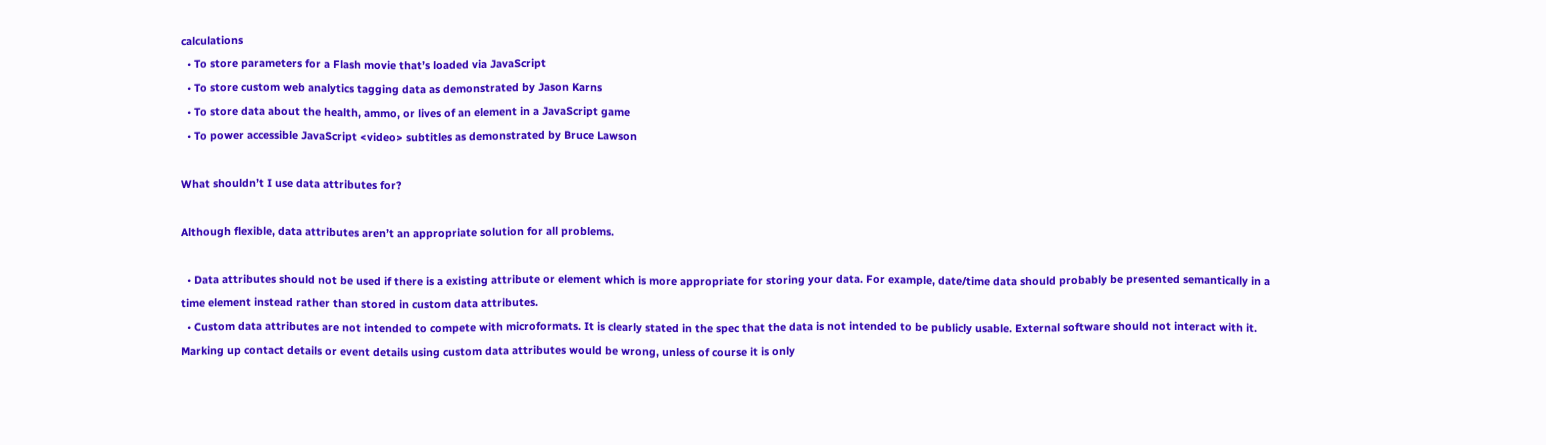calculations
  • To store parameters for a Flash movie that’s loaded via JavaScript
  • To store custom web analytics tagging data as demonstrated by Jason Karns
  • To store data about the health, ammo, or lives of an element in a JavaScript game
  • To power accessible JavaScript <video> subtitles as demonstrated by Bruce Lawson

What shouldn’t I use data attributes for?

Although flexible, data attributes aren’t an appropriate solution for all problems.

  • Data attributes should not be used if there is a existing attribute or element which is more appropriate for storing your data. For example, date/time data should probably be presented semantically in a time element instead rather than stored in custom data attributes.
  • Custom data attributes are not intended to compete with microformats. It is clearly stated in the spec that the data is not intended to be publicly usable. External software should not interact with it. Marking up contact details or event details using custom data attributes would be wrong, unless of course it is only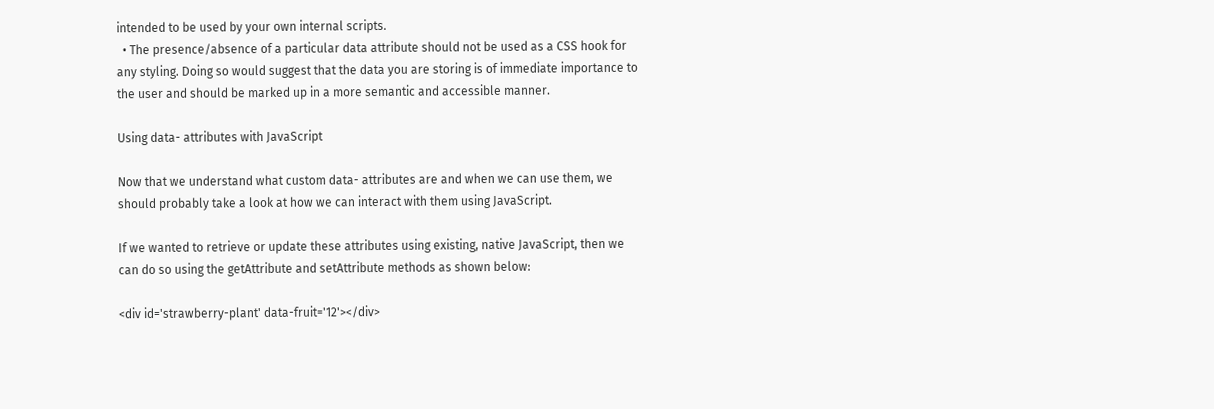intended to be used by your own internal scripts.
  • The presence/absence of a particular data attribute should not be used as a CSS hook for any styling. Doing so would suggest that the data you are storing is of immediate importance to the user and should be marked up in a more semantic and accessible manner.

Using data- attributes with JavaScript

Now that we understand what custom data- attributes are and when we can use them, we should probably take a look at how we can interact with them using JavaScript.

If we wanted to retrieve or update these attributes using existing, native JavaScript, then we can do so using the getAttribute and setAttribute methods as shown below:

<div id='strawberry-plant' data-fruit='12'></div>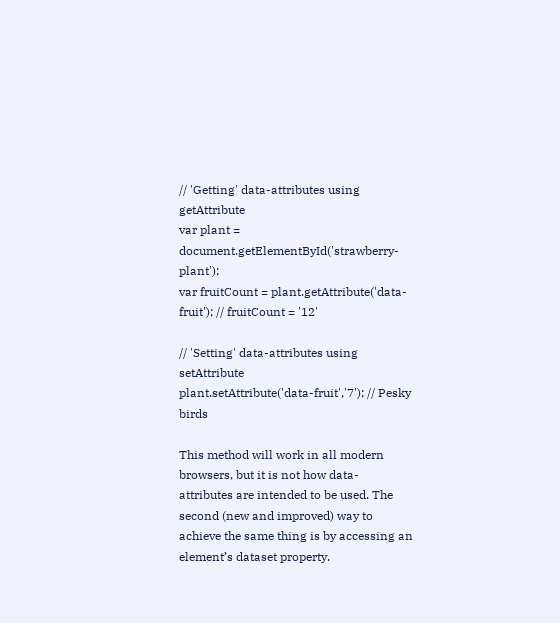// 'Getting' data-attributes using getAttribute
var plant = document.getElementById('strawberry-plant');
var fruitCount = plant.getAttribute('data-fruit'); // fruitCount = '12'

// 'Setting' data-attributes using setAttribute
plant.setAttribute('data-fruit','7'); // Pesky birds

This method will work in all modern browsers, but it is not how data- attributes are intended to be used. The second (new and improved) way to achieve the same thing is by accessing an element’s dataset property.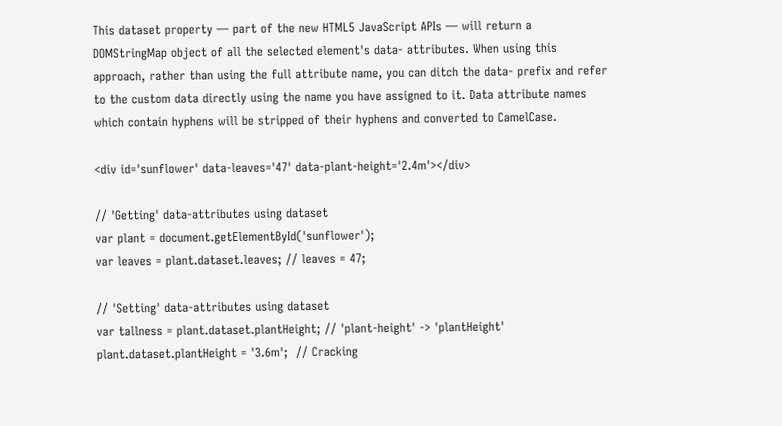This dataset property — part of the new HTML5 JavaScript APIs — will return a DOMStringMap object of all the selected element's data- attributes. When using this approach, rather than using the full attribute name, you can ditch the data- prefix and refer to the custom data directly using the name you have assigned to it. Data attribute names which contain hyphens will be stripped of their hyphens and converted to CamelCase.

<div id='sunflower' data-leaves='47' data-plant-height='2.4m'></div>

// 'Getting' data-attributes using dataset
var plant = document.getElementById('sunflower');
var leaves = plant.dataset.leaves; // leaves = 47;

// 'Setting' data-attributes using dataset
var tallness = plant.dataset.plantHeight; // 'plant-height' -> 'plantHeight'
plant.dataset.plantHeight = '3.6m';  // Cracking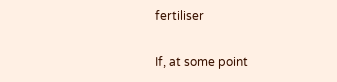fertiliser

If, at some point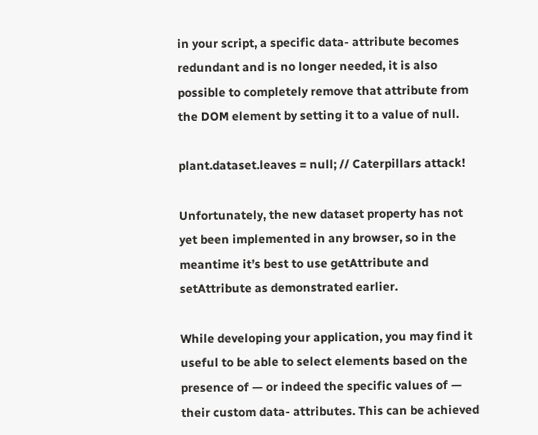in your script, a specific data- attribute becomes redundant and is no longer needed, it is also possible to completely remove that attribute from the DOM element by setting it to a value of null.

plant.dataset.leaves = null; // Caterpillars attack!

Unfortunately, the new dataset property has not yet been implemented in any browser, so in the meantime it’s best to use getAttribute and setAttribute as demonstrated earlier.

While developing your application, you may find it useful to be able to select elements based on the presence of — or indeed the specific values of — their custom data- attributes. This can be achieved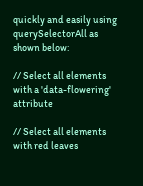quickly and easily using querySelectorAll as shown below:

// Select all elements with a 'data-flowering' attribute

// Select all elements with red leaves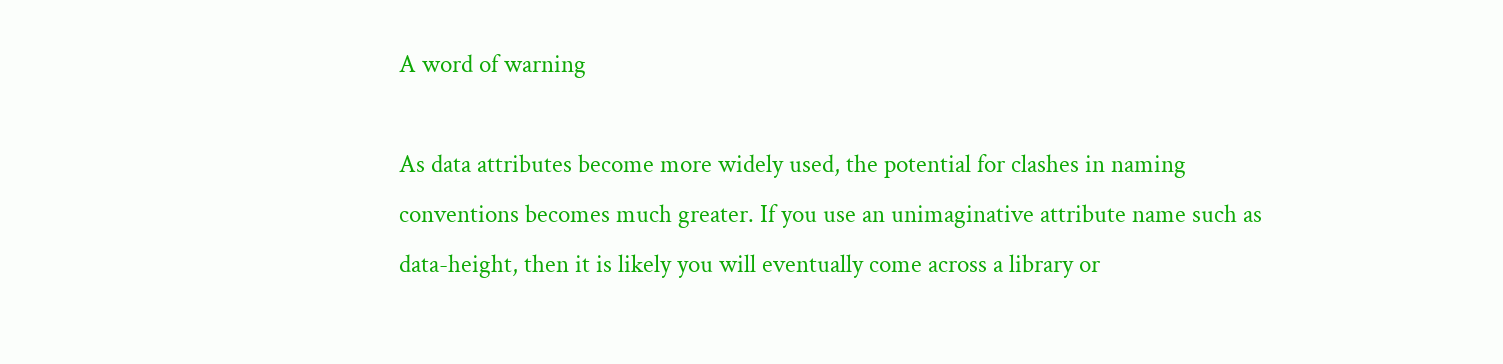A word of warning

As data attributes become more widely used, the potential for clashes in naming conventions becomes much greater. If you use an unimaginative attribute name such as data-height, then it is likely you will eventually come across a library or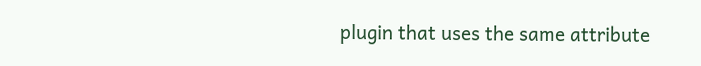plugin that uses the same attribute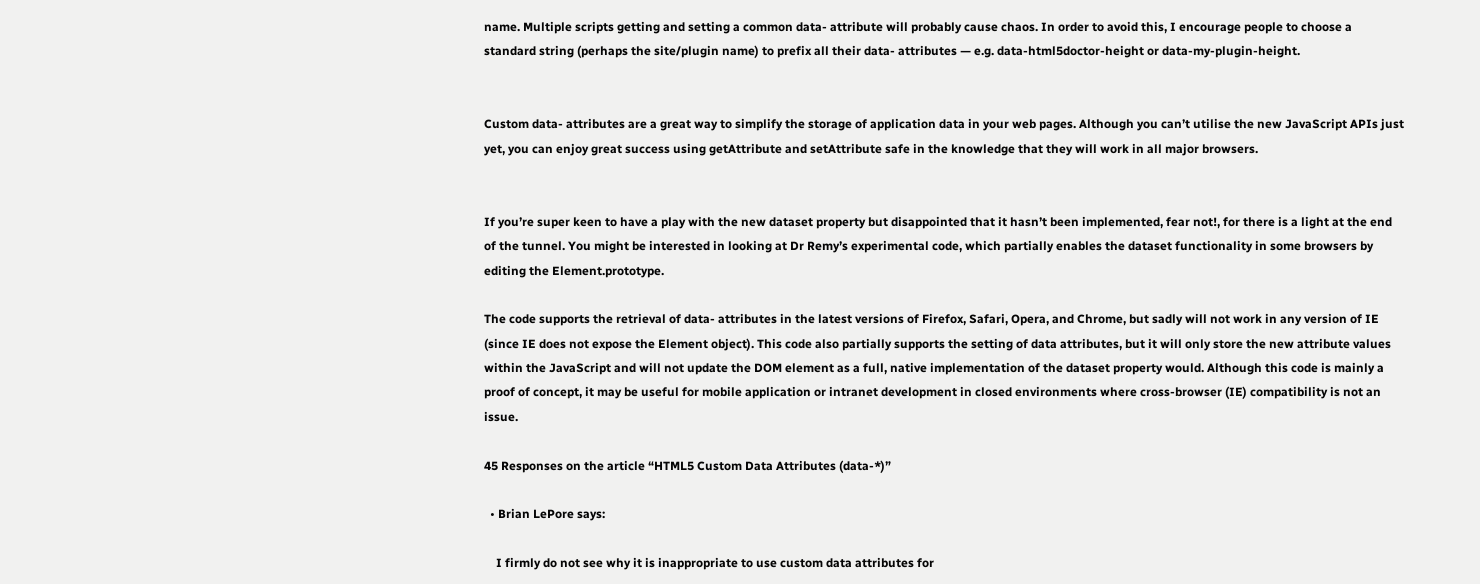name. Multiple scripts getting and setting a common data- attribute will probably cause chaos. In order to avoid this, I encourage people to choose a standard string (perhaps the site/plugin name) to prefix all their data- attributes — e.g. data-html5doctor-height or data-my-plugin-height.


Custom data- attributes are a great way to simplify the storage of application data in your web pages. Although you can’t utilise the new JavaScript APIs just yet, you can enjoy great success using getAttribute and setAttribute safe in the knowledge that they will work in all major browsers.


If you’re super keen to have a play with the new dataset property but disappointed that it hasn’t been implemented, fear not!, for there is a light at the end of the tunnel. You might be interested in looking at Dr Remy’s experimental code, which partially enables the dataset functionality in some browsers by editing the Element.prototype.

The code supports the retrieval of data- attributes in the latest versions of Firefox, Safari, Opera, and Chrome, but sadly will not work in any version of IE (since IE does not expose the Element object). This code also partially supports the setting of data attributes, but it will only store the new attribute values within the JavaScript and will not update the DOM element as a full, native implementation of the dataset property would. Although this code is mainly a proof of concept, it may be useful for mobile application or intranet development in closed environments where cross-browser (IE) compatibility is not an issue.

45 Responses on the article “HTML5 Custom Data Attributes (data-*)”

  • Brian LePore says:

    I firmly do not see why it is inappropriate to use custom data attributes for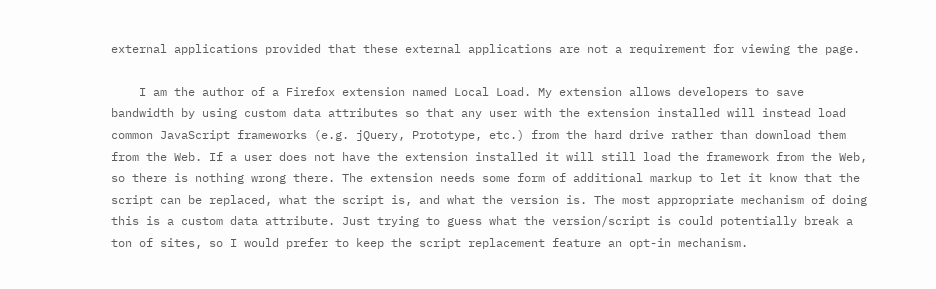external applications provided that these external applications are not a requirement for viewing the page.

    I am the author of a Firefox extension named Local Load. My extension allows developers to save bandwidth by using custom data attributes so that any user with the extension installed will instead load common JavaScript frameworks (e.g. jQuery, Prototype, etc.) from the hard drive rather than download them from the Web. If a user does not have the extension installed it will still load the framework from the Web, so there is nothing wrong there. The extension needs some form of additional markup to let it know that the script can be replaced, what the script is, and what the version is. The most appropriate mechanism of doing this is a custom data attribute. Just trying to guess what the version/script is could potentially break a ton of sites, so I would prefer to keep the script replacement feature an opt-in mechanism.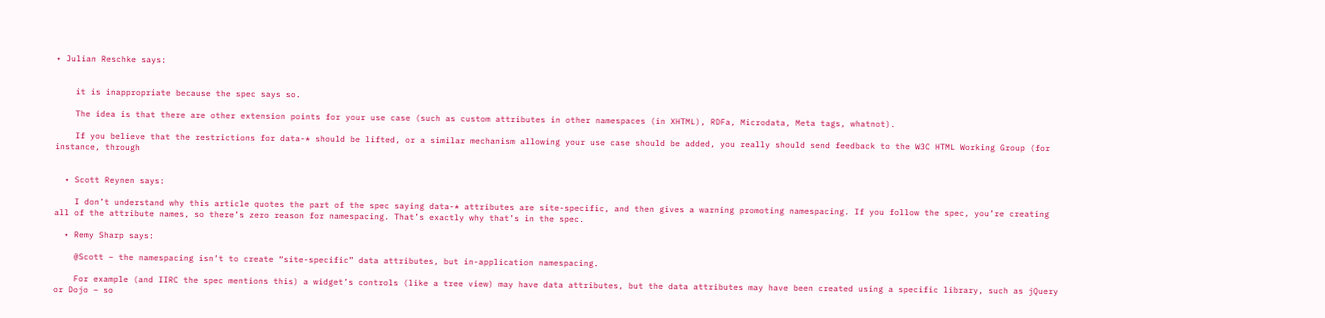• Julian Reschke says:


    it is inappropriate because the spec says so.

    The idea is that there are other extension points for your use case (such as custom attributes in other namespaces (in XHTML), RDFa, Microdata, Meta tags, whatnot).

    If you believe that the restrictions for data-* should be lifted, or a similar mechanism allowing your use case should be added, you really should send feedback to the W3C HTML Working Group (for instance, through


  • Scott Reynen says:

    I don’t understand why this article quotes the part of the spec saying data-* attributes are site-specific, and then gives a warning promoting namespacing. If you follow the spec, you’re creating all of the attribute names, so there’s zero reason for namespacing. That’s exactly why that’s in the spec.

  • Remy Sharp says:

    @Scott – the namespacing isn’t to create “site-specific” data attributes, but in-application namespacing.

    For example (and IIRC the spec mentions this) a widget’s controls (like a tree view) may have data attributes, but the data attributes may have been created using a specific library, such as jQuery or Dojo – so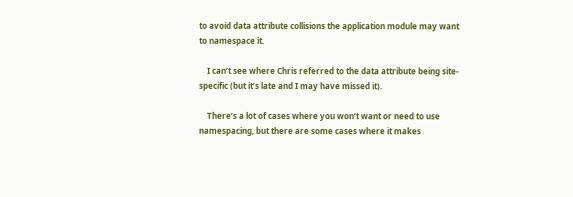to avoid data attribute collisions the application module may want to namespace it.

    I can’t see where Chris referred to the data attribute being site-specific (but it’s late and I may have missed it).

    There’s a lot of cases where you won’t want or need to use namespacing, but there are some cases where it makes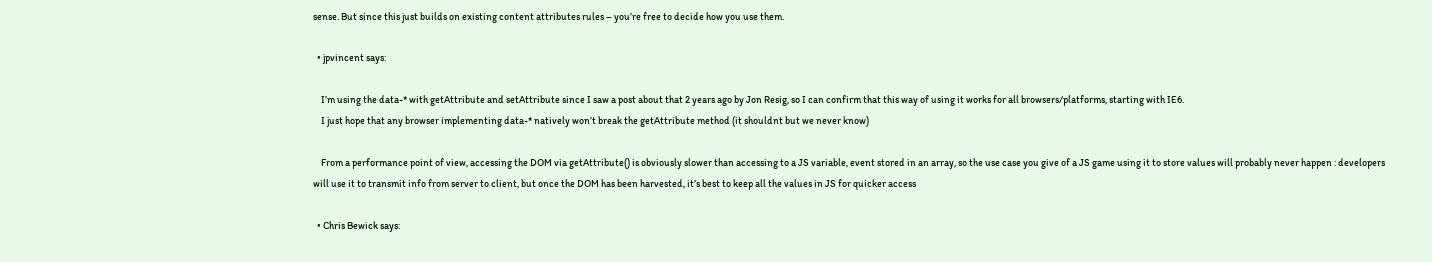sense. But since this just builds on existing content attributes rules – you’re free to decide how you use them.

  • jpvincent says:

    I’m using the data-* with getAttribute and setAttribute since I saw a post about that 2 years ago by Jon Resig, so I can confirm that this way of using it works for all browsers/platforms, starting with IE6.
    I just hope that any browser implementing data-* natively won’t break the getAttribute method (it shouldnt but we never know)

    From a performance point of view, accessing the DOM via getAttribute() is obviously slower than accessing to a JS variable, event stored in an array, so the use case you give of a JS game using it to store values will probably never happen : developers will use it to transmit info from server to client, but once the DOM has been harvested, it’s best to keep all the values in JS for quicker access

  • Chris Bewick says: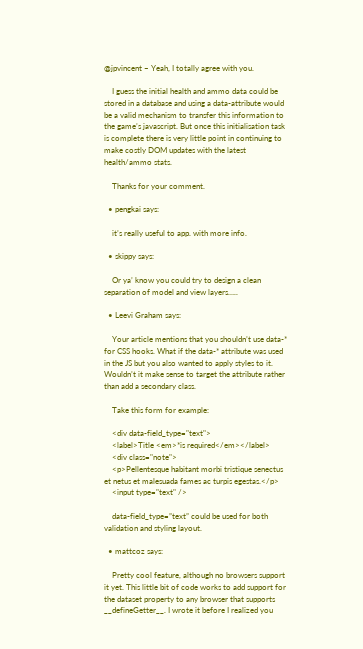@jpvincent – Yeah, I totally agree with you.

    I guess the initial health and ammo data could be stored in a database and using a data-attribute would be a valid mechanism to transfer this information to the game’s javascript. But once this initialisation task is complete there is very little point in continuing to make costly DOM updates with the latest health/ammo stats.

    Thanks for your comment.

  • pengkai says:

    it’s really useful to app. with more info.

  • skippy says:

    Or ya’ know you could try to design a clean separation of model and view layers…..

  • Leevi Graham says:

    Your article mentions that you shouldn’t use data-* for CSS hooks. What if the data-* attribute was used in the JS but you also wanted to apply styles to it. Wouldn’t it make sense to target the attribute rather than add a secondary class.

    Take this form for example:

    <div data-field_type="text">
    <label>Title <em>*is required</em></label>
    <div class="note">
    <p>Pellentesque habitant morbi tristique senectus et netus et malesuada fames ac turpis egestas.</p>
    <input type="text" />

    data-field_type=”text” could be used for both validation and styling layout.

  • mattcoz says:

    Pretty cool feature, although no browsers support it yet. This little bit of code works to add support for the dataset property to any browser that supports __defineGetter__. I wrote it before I realized you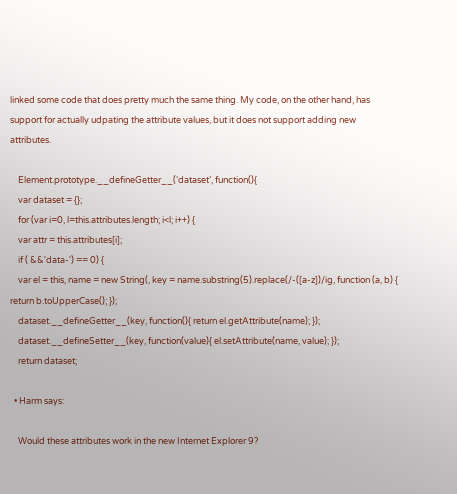linked some code that does pretty much the same thing. My code, on the other hand, has support for actually udpating the attribute values, but it does not support adding new attributes.

    Element.prototype.__defineGetter__(‘dataset’, function(){
    var dataset = {};
    for (var i=0, l=this.attributes.length; i<l; i++) {
    var attr = this.attributes[i];
    if ( &&'data-') == 0) {
    var el = this, name = new String(, key = name.substring(5).replace(/-([a-z])/ig, function (a, b) { return b.toUpperCase(); });
    dataset.__defineGetter__(key, function(){ return el.getAttribute(name); });
    dataset.__defineSetter__(key, function(value){ el.setAttribute(name, value); });
    return dataset;

  • Harm says:

    Would these attributes work in the new Internet Explorer 9?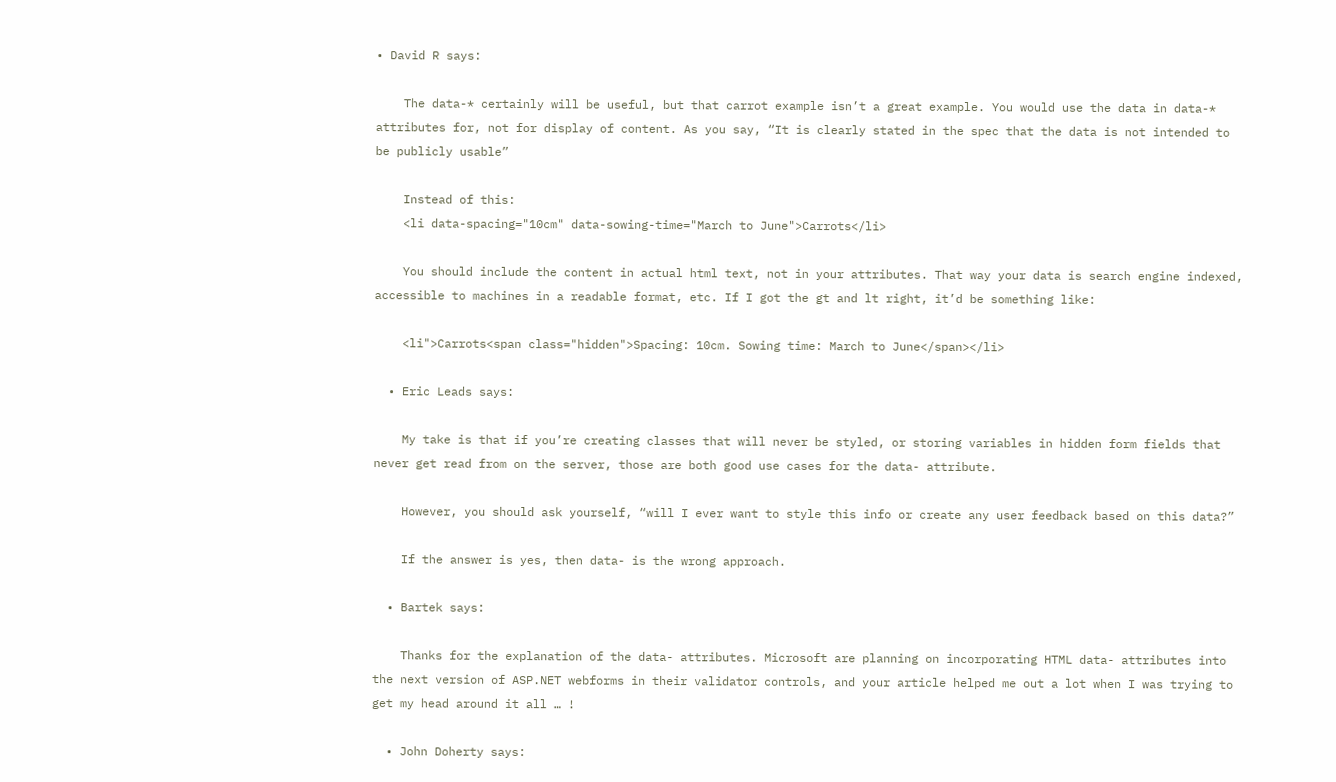• David R says:

    The data-* certainly will be useful, but that carrot example isn’t a great example. You would use the data in data-* attributes for, not for display of content. As you say, “It is clearly stated in the spec that the data is not intended to be publicly usable”

    Instead of this:
    <li data-spacing="10cm" data-sowing-time="March to June">Carrots</li>

    You should include the content in actual html text, not in your attributes. That way your data is search engine indexed, accessible to machines in a readable format, etc. If I got the gt and lt right, it’d be something like:

    <li">Carrots<span class="hidden">Spacing: 10cm. Sowing time: March to June</span></li>

  • Eric Leads says:

    My take is that if you’re creating classes that will never be styled, or storing variables in hidden form fields that never get read from on the server, those are both good use cases for the data- attribute.

    However, you should ask yourself, “will I ever want to style this info or create any user feedback based on this data?”

    If the answer is yes, then data- is the wrong approach.

  • Bartek says:

    Thanks for the explanation of the data- attributes. Microsoft are planning on incorporating HTML data- attributes into the next version of ASP.NET webforms in their validator controls, and your article helped me out a lot when I was trying to get my head around it all … !

  • John Doherty says: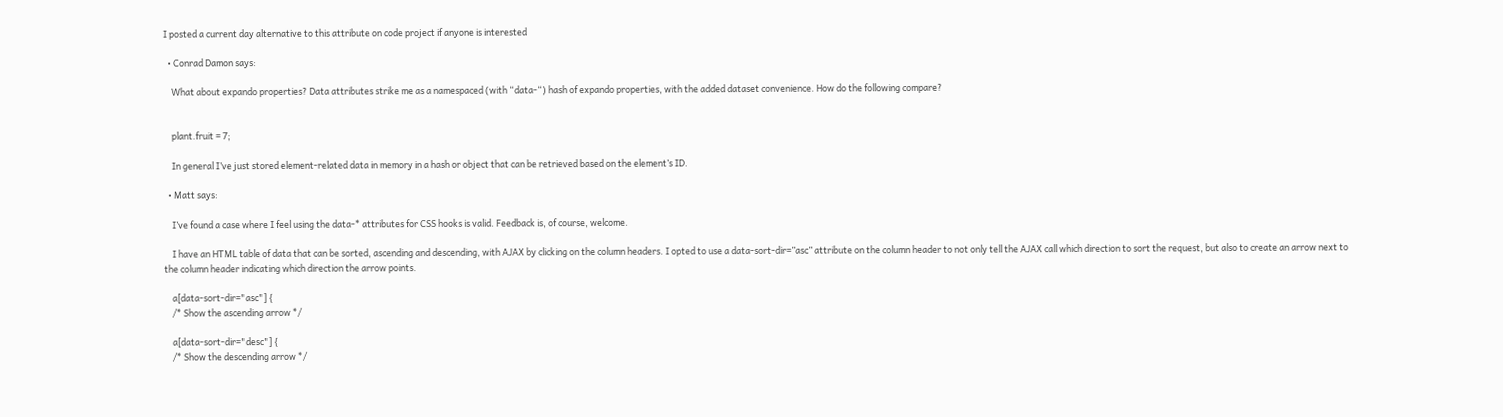I posted a current day alternative to this attribute on code project if anyone is interested

  • Conrad Damon says:

    What about expando properties? Data attributes strike me as a namespaced (with “data-“) hash of expando properties, with the added dataset convenience. How do the following compare?


    plant.fruit = 7;

    In general I’ve just stored element-related data in memory in a hash or object that can be retrieved based on the element’s ID.

  • Matt says:

    I’ve found a case where I feel using the data-* attributes for CSS hooks is valid. Feedback is, of course, welcome.

    I have an HTML table of data that can be sorted, ascending and descending, with AJAX by clicking on the column headers. I opted to use a data-sort-dir=”asc” attribute on the column header to not only tell the AJAX call which direction to sort the request, but also to create an arrow next to the column header indicating which direction the arrow points.

    a[data-sort-dir="asc"] {
    /* Show the ascending arrow */

    a[data-sort-dir="desc"] {
    /* Show the descending arrow */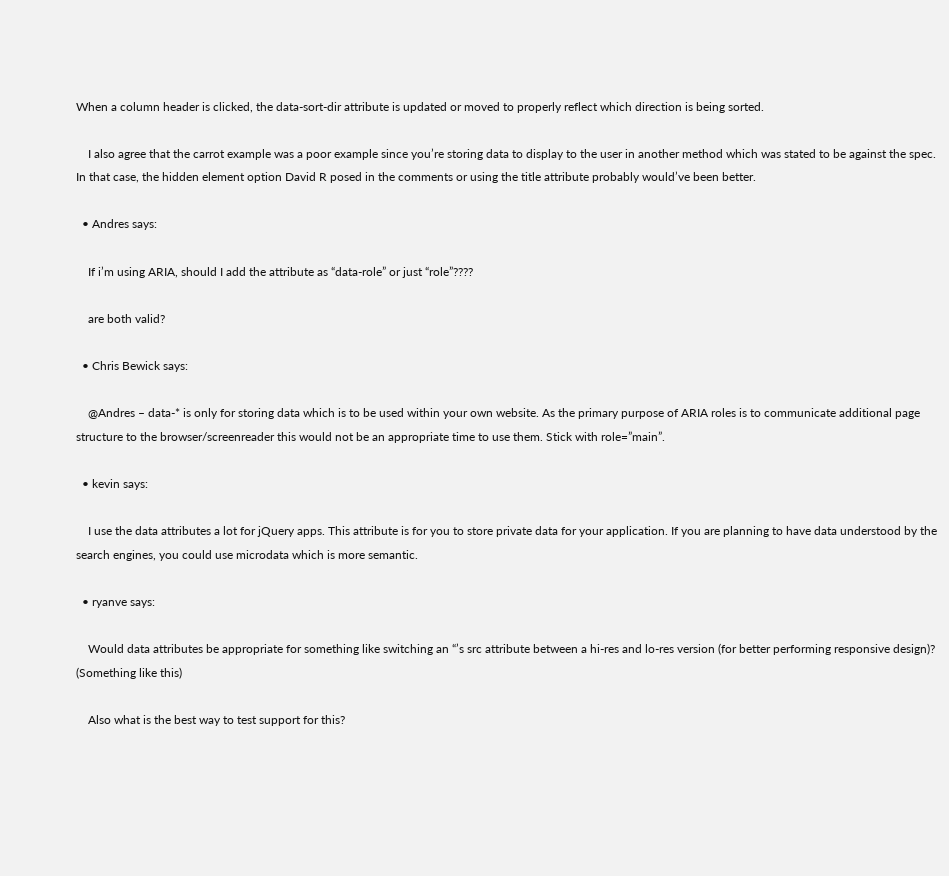When a column header is clicked, the data-sort-dir attribute is updated or moved to properly reflect which direction is being sorted.

    I also agree that the carrot example was a poor example since you’re storing data to display to the user in another method which was stated to be against the spec. In that case, the hidden element option David R posed in the comments or using the title attribute probably would’ve been better.

  • Andres says:

    If i’m using ARIA, should I add the attribute as “data-role” or just “role”????

    are both valid?

  • Chris Bewick says:

    @Andres – data-* is only for storing data which is to be used within your own website. As the primary purpose of ARIA roles is to communicate additional page structure to the browser/screenreader this would not be an appropriate time to use them. Stick with role=”main”.

  • kevin says:

    I use the data attributes a lot for jQuery apps. This attribute is for you to store private data for your application. If you are planning to have data understood by the search engines, you could use microdata which is more semantic.

  • ryanve says:

    Would data attributes be appropriate for something like switching an “’s src attribute between a hi-res and lo-res version (for better performing responsive design)? (Something like this)

    Also what is the best way to test support for this?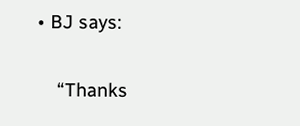• BJ says:

    “Thanks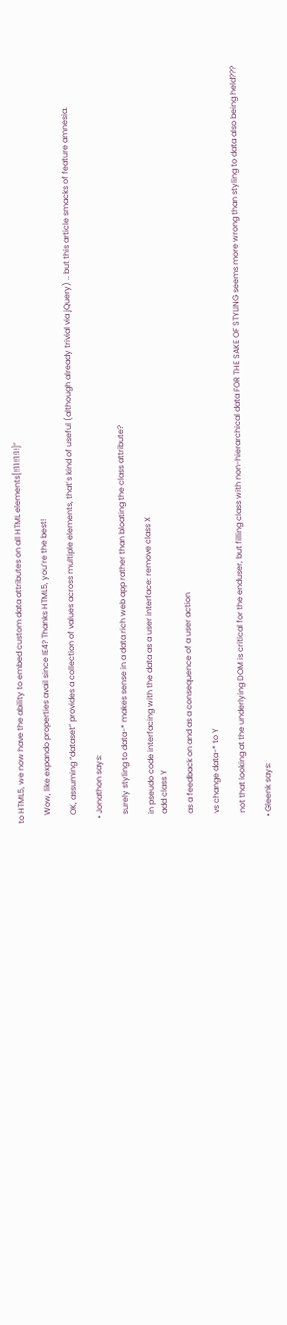to HTML5, we now have the ability to embed custom data attributes on all HTML elements[!!11!!1!1!]”

    Wow, like expando properties avail since IE4? Thanks HTML5, you’re the best!

    OK, assuming “dataset” provides a collection of values across multiple elements, that’s kind of useful (although already trivial via jQuery) .. but this article smacks of feature amnesia.

  • Jonathon says:

    surely styling to data-* makes sense in a data rich web app rather than bloating the class attribute?

    in pseudo code interfacing with the data as a user interface: remove class X
    add class Y

    as a feedback on and as a consequence of a user action

    vs change data-* to Y

    not that looking at the underlying DOM is critical for the enduser, but filling class with non-hierarchical data FOR THE SAKE OF STYLING seems more wrong than styling to data also being held???

  • Gleenk says: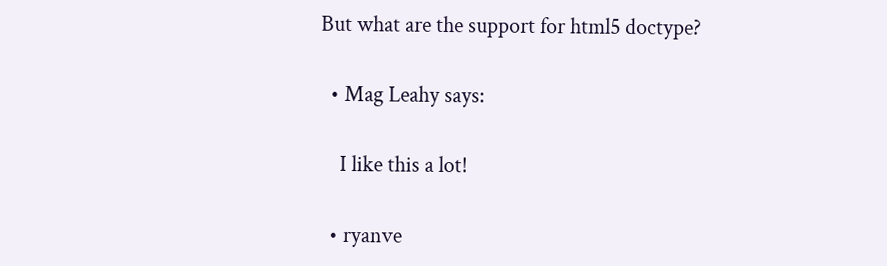But what are the support for html5 doctype?

  • Mag Leahy says:

    I like this a lot!

  • ryanve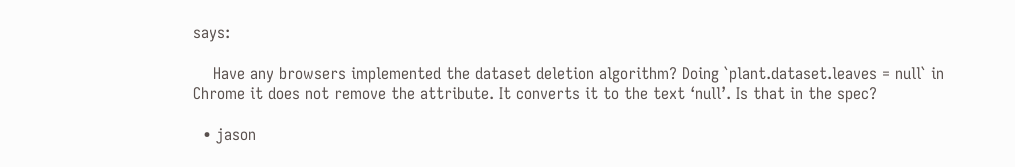says:

    Have any browsers implemented the dataset deletion algorithm? Doing `plant.dataset.leaves = null` in Chrome it does not remove the attribute. It converts it to the text ‘null’. Is that in the spec?

  • jason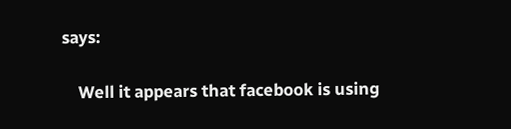says:

    Well it appears that facebook is using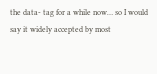the data- tag for a while now… so I would say it widely accepted by most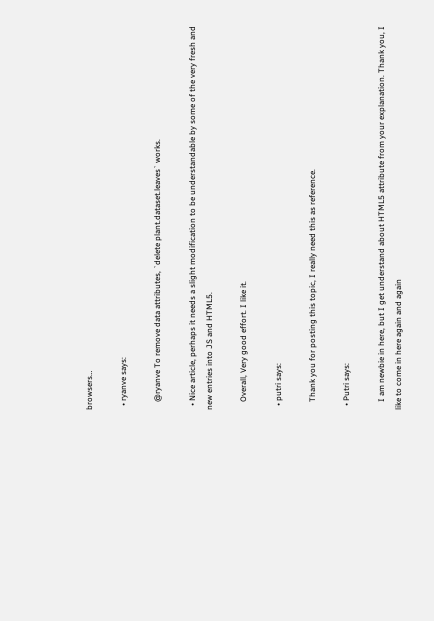browsers…

  • ryanve says:

    @ryanve To remove data attributes, `delete plant.dataset.leaves` works.

  • Nice article, perhaps it needs a slight modification to be understandable by some of the very fresh and new entries into JS and HTML5.

    Overall, Very good effort. I like it.

  • putri says:

    Thank you for posting this topic, I really need this as reference.

  • Putri says:

    I am newbie in here, but I get understand about HTML5 attribute from your explanation. Thank you, I like to come in here again and again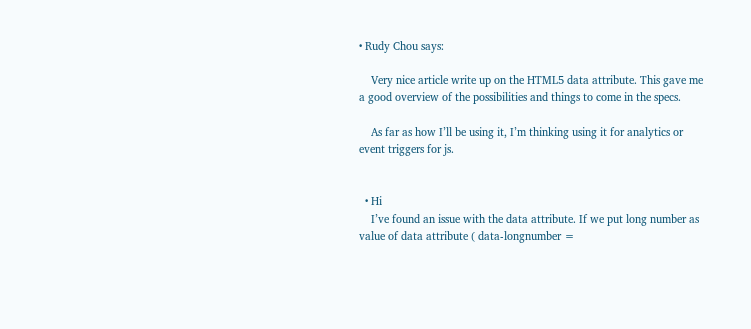• Rudy Chou says:

    Very nice article write up on the HTML5 data attribute. This gave me a good overview of the possibilities and things to come in the specs.

    As far as how I’ll be using it, I’m thinking using it for analytics or event triggers for js.


  • Hi
    I’ve found an issue with the data attribute. If we put long number as value of data attribute ( data-longnumber =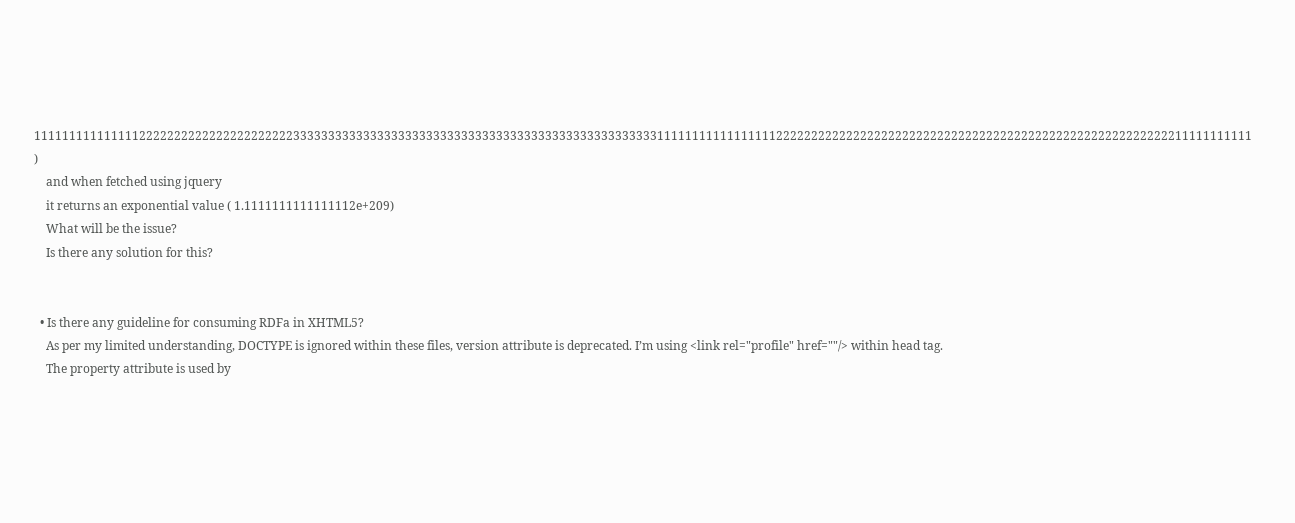111111111111111222222222222222222222233333333333333333333333333333333333333333333333333331111111111111111122222222222222222222222222222222222222222222222222222222211111111111 )
    and when fetched using jquery
    it returns an exponential value ( 1.1111111111111112e+209)
    What will be the issue?
    Is there any solution for this?


  • Is there any guideline for consuming RDFa in XHTML5?
    As per my limited understanding, DOCTYPE is ignored within these files, version attribute is deprecated. I’m using <link rel="profile" href=""/> within head tag.
    The property attribute is used by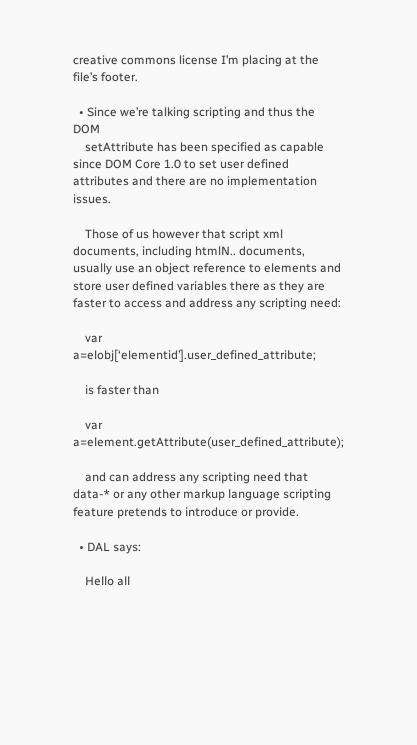creative commons license I’m placing at the file’s footer.

  • Since we’re talking scripting and thus the DOM
    setAttribute has been specified as capable since DOM Core 1.0 to set user defined attributes and there are no implementation issues.

    Those of us however that script xml documents, including htmlN.. documents, usually use an object reference to elements and store user defined variables there as they are faster to access and address any scripting need:

    var a=elobj[‘elementid’].user_defined_attribute;

    is faster than

    var a=element.getAttribute(user_defined_attribute);

    and can address any scripting need that data-* or any other markup language scripting feature pretends to introduce or provide.

  • DAL says:

    Hello all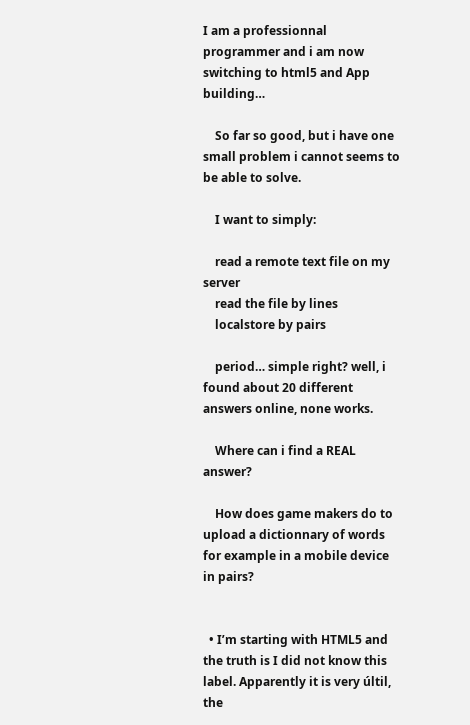I am a professionnal programmer and i am now switching to html5 and App building…

    So far so good, but i have one small problem i cannot seems to be able to solve.

    I want to simply:

    read a remote text file on my server
    read the file by lines
    localstore by pairs

    period… simple right? well, i found about 20 different answers online, none works.

    Where can i find a REAL answer?

    How does game makers do to upload a dictionnary of words for example in a mobile device in pairs?


  • I’m starting with HTML5 and the truth is I did not know this label. Apparently it is very últil, the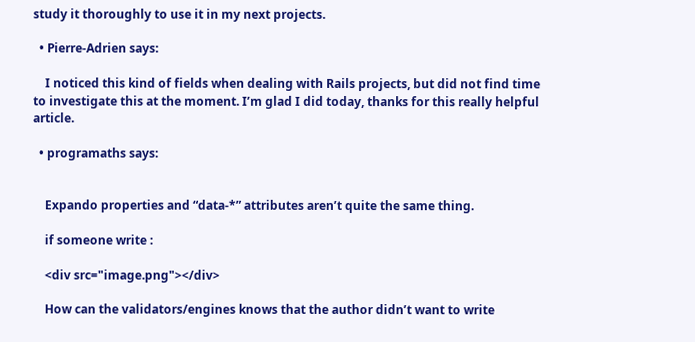study it thoroughly to use it in my next projects.

  • Pierre-Adrien says:

    I noticed this kind of fields when dealing with Rails projects, but did not find time to investigate this at the moment. I’m glad I did today, thanks for this really helpful article.

  • programaths says:


    Expando properties and “data-*” attributes aren’t quite the same thing.

    if someone write :

    <div src="image.png"></div>

    How can the validators/engines knows that the author didn’t want to write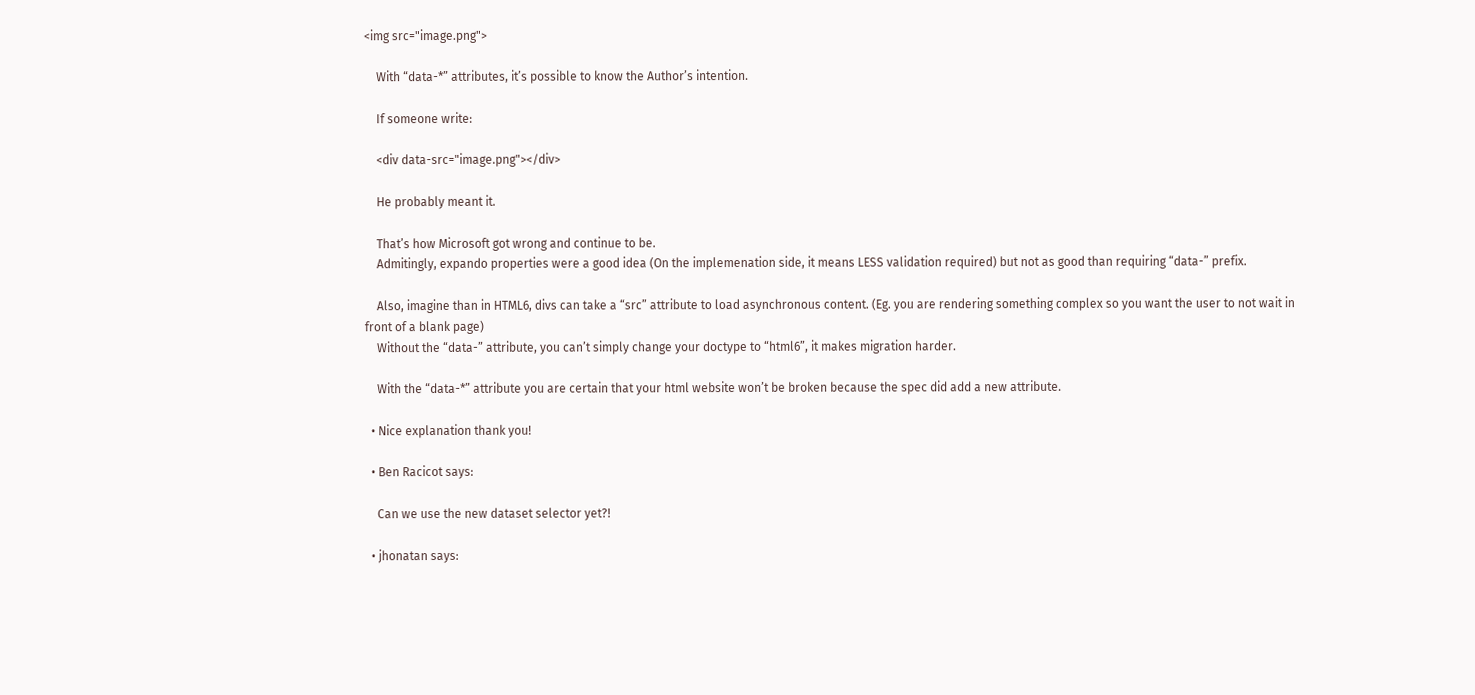<img src="image.png">

    With “data-*” attributes, it’s possible to know the Author’s intention.

    If someone write:

    <div data-src="image.png"></div>

    He probably meant it.

    That’s how Microsoft got wrong and continue to be.
    Admitingly, expando properties were a good idea (On the implemenation side, it means LESS validation required) but not as good than requiring “data-” prefix.

    Also, imagine than in HTML6, divs can take a “src” attribute to load asynchronous content. (Eg. you are rendering something complex so you want the user to not wait in front of a blank page)
    Without the “data-” attribute, you can’t simply change your doctype to “html6”, it makes migration harder.

    With the “data-*” attribute you are certain that your html website won’t be broken because the spec did add a new attribute.

  • Nice explanation thank you!

  • Ben Racicot says:

    Can we use the new dataset selector yet?!

  • jhonatan says: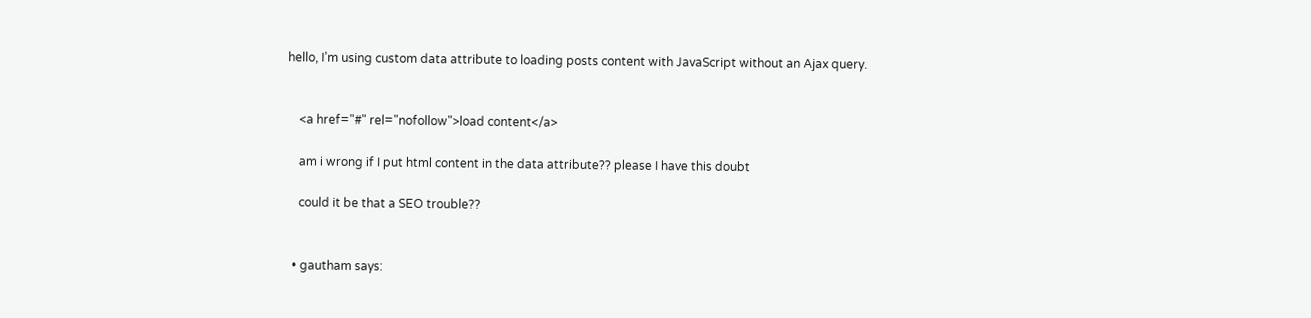hello, I’m using custom data attribute to loading posts content with JavaScript without an Ajax query.


    <a href="#" rel="nofollow">load content</a>

    am i wrong if I put html content in the data attribute?? please I have this doubt

    could it be that a SEO trouble??


  • gautham says: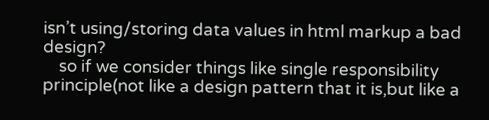isn’t using/storing data values in html markup a bad design?
    so if we consider things like single responsibility principle(not like a design pattern that it is,but like a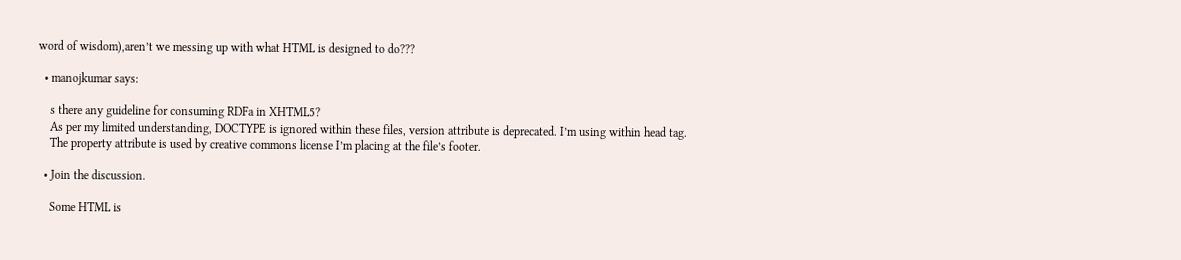word of wisdom),aren’t we messing up with what HTML is designed to do???

  • manojkumar says:

    s there any guideline for consuming RDFa in XHTML5?
    As per my limited understanding, DOCTYPE is ignored within these files, version attribute is deprecated. I’m using within head tag.
    The property attribute is used by creative commons license I’m placing at the file’s footer.

  • Join the discussion.

    Some HTML is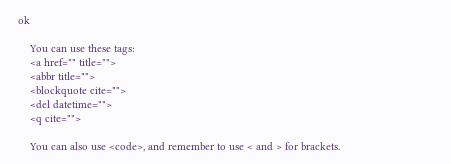ok

    You can use these tags:
    <a href="" title="">
    <abbr title="">
    <blockquote cite="">
    <del datetime="">
    <q cite="">

    You can also use <code>, and remember to use < and > for brackets.